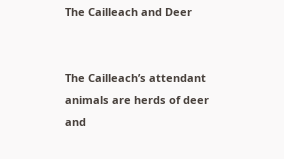The Cailleach and Deer


The Cailleach’s attendant animals are herds of deer and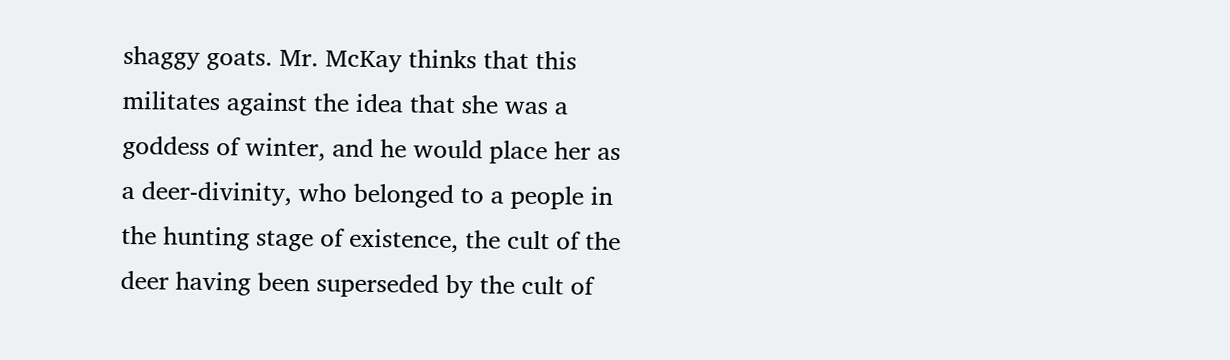shaggy goats. Mr. McKay thinks that this militates against the idea that she was a goddess of winter, and he would place her as a deer-divinity, who belonged to a people in the hunting stage of existence, the cult of the deer having been superseded by the cult of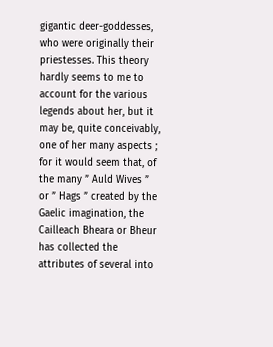gigantic deer-goddesses, who were originally their priestesses. This theory hardly seems to me to account for the various legends about her, but it may be, quite conceivably, one of her many aspects ; for it would seem that, of the many ” Auld Wives ” or ” Hags ” created by the Gaelic imagination, the Cailleach Bheara or Bheur has collected the attributes of several into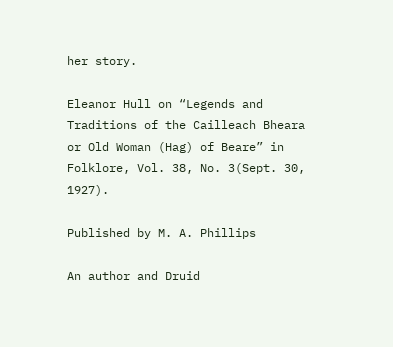her story.

Eleanor Hull on “Legends and Traditions of the Cailleach Bheara or Old Woman (Hag) of Beare” in Folklore, Vol. 38, No. 3(Sept. 30, 1927).

Published by M. A. Phillips

An author and Druid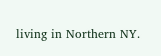living in Northern NY.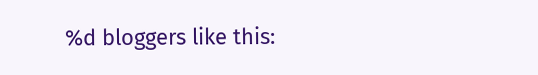%d bloggers like this: